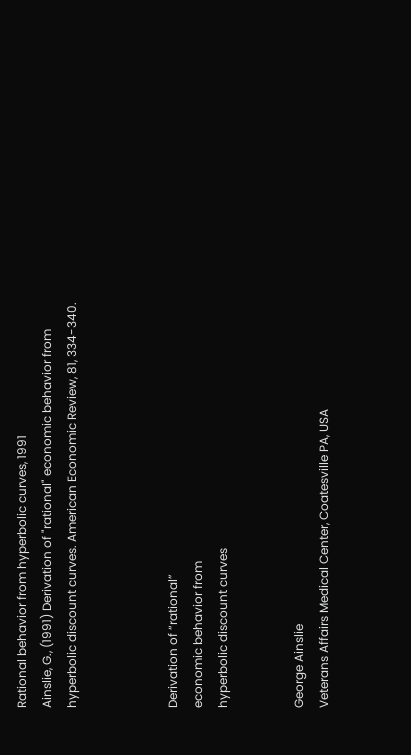Rational behavior from hyperbolic curves, 1991
Ainslie, G., (1991) Derivation of "rational" economic behavior from hyperbolic discount curves. American Economic Review, 81, 334-340.



Derivation of “rational”
economic behavior from
hyperbolic discount curves


George Ainslie
Veterans Affairs Medical Center, Coatesville PA, USA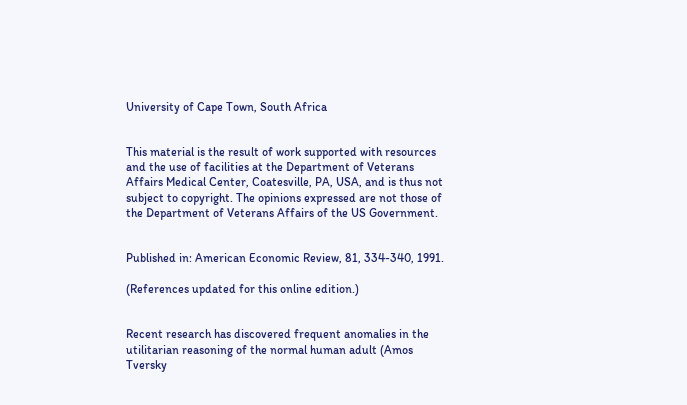University of Cape Town, South Africa


This material is the result of work supported with resources and the use of facilities at the Department of Veterans Affairs Medical Center, Coatesville, PA, USA, and is thus not subject to copyright. The opinions expressed are not those of the Department of Veterans Affairs of the US Government.


Published in: American Economic Review, 81, 334-340, 1991.

(References updated for this online edition.)


Recent research has discovered frequent anomalies in the utilitarian reasoning of the normal human adult (Amos Tversky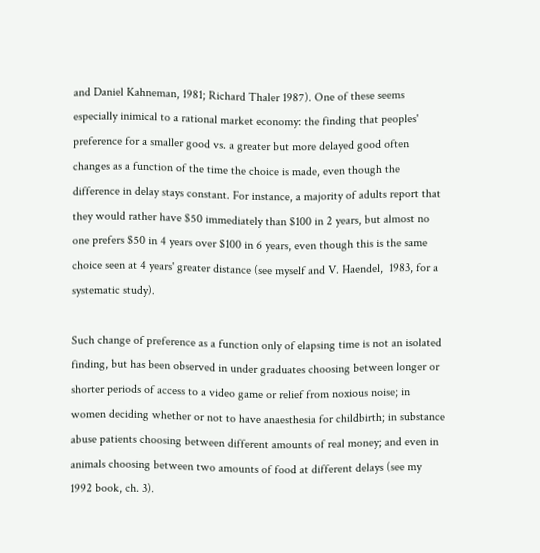and Daniel Kahneman, 1981; Richard Thaler 1987). One of these seems especially inimical to a rational market economy: the finding that peoples' preference for a smaller good vs. a greater but more delayed good often changes as a function of the time the choice is made, even though the difference in delay stays constant. For instance, a majority of adults report that they would rather have $50 immediately than $100 in 2 years, but almost no one prefers $50 in 4 years over $100 in 6 years, even though this is the same choice seen at 4 years' greater distance (see myself and V. Haendel,  1983, for a systematic study).

Such change of preference as a function only of elapsing time is not an isolated finding, but has been observed in under graduates choosing between longer or shorter periods of access to a video game or relief from noxious noise; in women deciding whether or not to have anaesthesia for childbirth; in substance abuse patients choosing between different amounts of real money; and even in animals choosing between two amounts of food at different delays (see my 1992 book, ch. 3).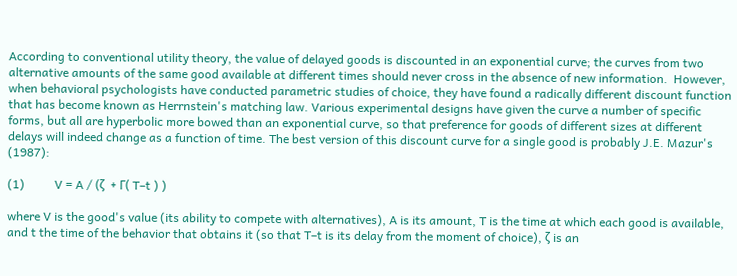According to conventional utility theory, the value of delayed goods is discounted in an exponential curve; the curves from two alternative amounts of the same good available at different times should never cross in the absence of new information.  However, when behavioral psychologists have conducted parametric studies of choice, they have found a radically different discount function that has become known as Herrnstein's matching law. Various experimental designs have given the curve a number of specific forms, but all are hyperbolic more bowed than an exponential curve, so that preference for goods of different sizes at different delays will indeed change as a function of time. The best version of this discount curve for a single good is probably J.E. Mazur's (1987):

(1)          V = A / (ζ  + Γ( T–t ) )

where V is the good's value (its ability to compete with alternatives), A is its amount, T is the time at which each good is available, and t the time of the behavior that obtains it (so that T–t is its delay from the moment of choice), ζ is an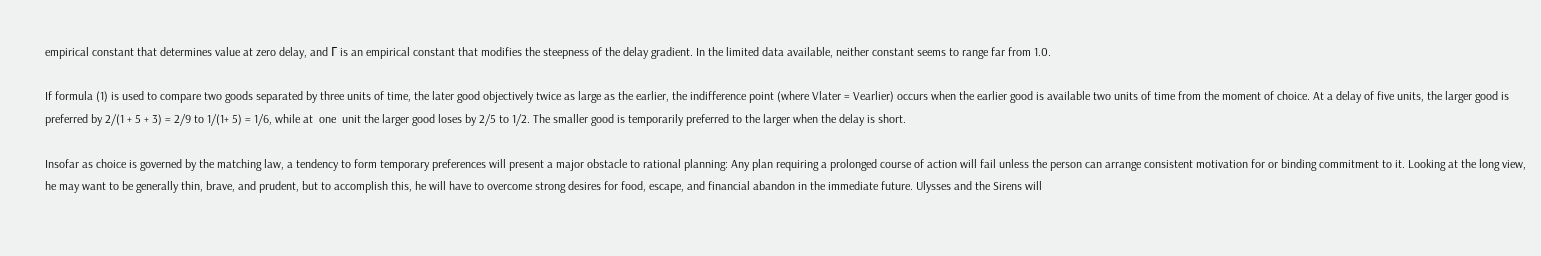empirical constant that determines value at zero delay, and Γ is an empirical constant that modifies the steepness of the delay gradient. In the limited data available, neither constant seems to range far from 1.0.

If formula (1) is used to compare two goods separated by three units of time, the later good objectively twice as large as the earlier, the indifference point (where Vlater = Vearlier) occurs when the earlier good is available two units of time from the moment of choice. At a delay of five units, the larger good is preferred by 2/(1 + 5 + 3) = 2/9 to 1/(1+ 5) = 1/6, while at  one  unit the larger good loses by 2/5 to 1/2. The smaller good is temporarily preferred to the larger when the delay is short.

Insofar as choice is governed by the matching law, a tendency to form temporary preferences will present a major obstacle to rational planning: Any plan requiring a prolonged course of action will fail unless the person can arrange consistent motivation for or binding commitment to it. Looking at the long view, he may want to be generally thin, brave, and prudent, but to accomplish this, he will have to overcome strong desires for food, escape, and financial abandon in the immediate future. Ulysses and the Sirens will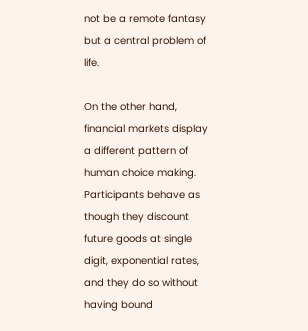not be a remote fantasy but a central problem of life.

On the other hand, financial markets display a different pattern of human choice making. Participants behave as though they discount future goods at single digit, exponential rates, and they do so without having bound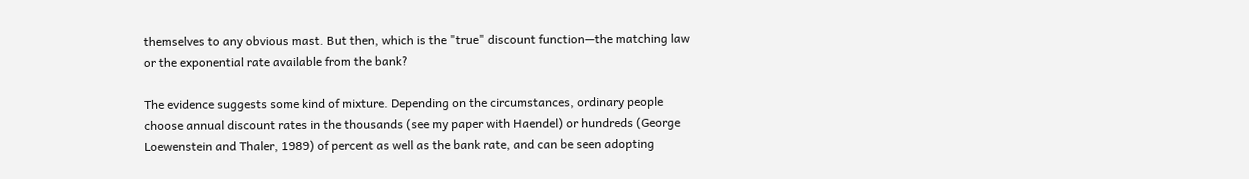themselves to any obvious mast. But then, which is the "true" discount function—the matching law or the exponential rate available from the bank?

The evidence suggests some kind of mixture. Depending on the circumstances, ordinary people choose annual discount rates in the thousands (see my paper with Haendel) or hundreds (George Loewenstein and Thaler, 1989) of percent as well as the bank rate, and can be seen adopting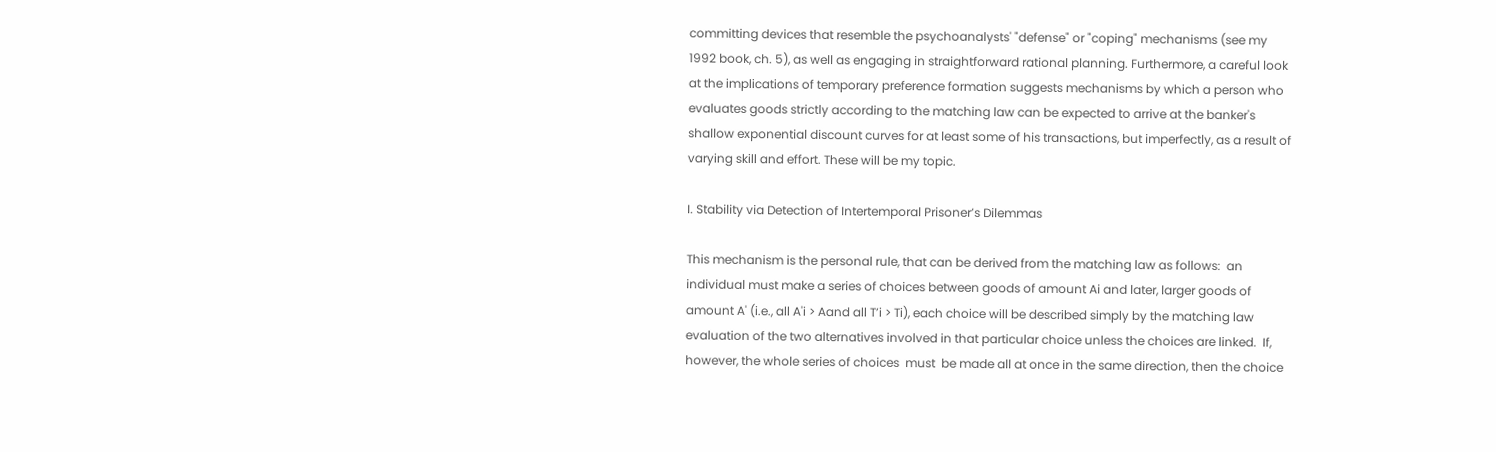committing devices that resemble the psychoanalysts' "defense" or "coping" mechanisms (see my 1992 book, ch. 5), as well as engaging in straightforward rational planning. Furthermore, a careful look at the implications of temporary preference formation suggests mechanisms by which a person who evaluates goods strictly according to the matching law can be expected to arrive at the banker's shallow exponential discount curves for at least some of his transactions, but imperfectly, as a result of varying skill and effort. These will be my topic.

I. Stability via Detection of Intertemporal Prisoner’s Dilemmas

This mechanism is the personal rule, that can be derived from the matching law as follows:  an individual must make a series of choices between goods of amount Ai and later, larger goods of  amount A' (i.e., all A'i > Aand all T’i > Ti), each choice will be described simply by the matching law evaluation of the two alternatives involved in that particular choice unless the choices are linked.  If, however, the whole series of choices  must  be made all at once in the same direction, then the choice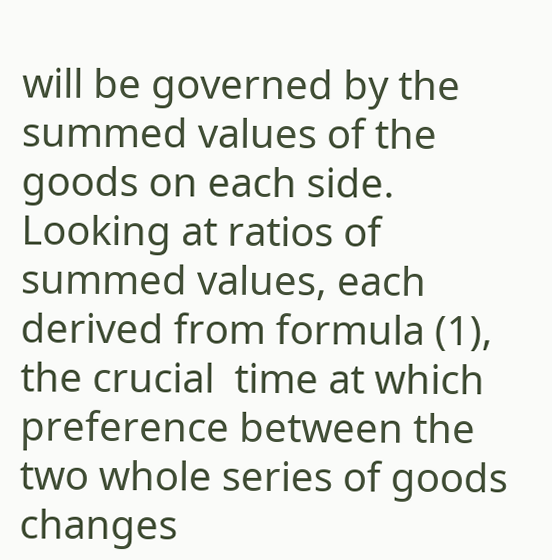will be governed by the summed values of the goods on each side. Looking at ratios of summed values, each derived from formula (1), the crucial  time at which preference between the two whole series of goods changes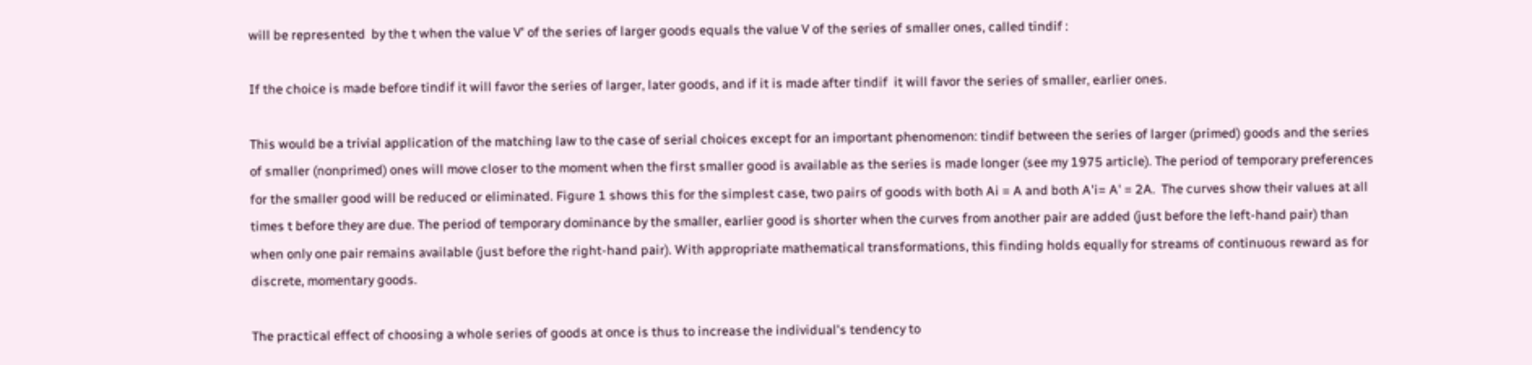will be represented  by the t when the value V' of the series of larger goods equals the value V of the series of smaller ones, called tindif :

If the choice is made before tindif it will favor the series of larger, later goods, and if it is made after tindif  it will favor the series of smaller, earlier ones.

This would be a trivial application of the matching law to the case of serial choices except for an important phenomenon: tindif between the series of larger (primed) goods and the series of smaller (nonprimed) ones will move closer to the moment when the first smaller good is available as the series is made longer (see my 1975 article). The period of temporary preferences for the smaller good will be reduced or eliminated. Figure 1 shows this for the simplest case, two pairs of goods with both Ai = A and both A'i= A' = 2A.  The curves show their values at all times t before they are due. The period of temporary dominance by the smaller, earlier good is shorter when the curves from another pair are added (just before the left-hand pair) than when only one pair remains available (just before the right-hand pair). With appropriate mathematical transformations, this finding holds equally for streams of continuous reward as for discrete, momentary goods.

The practical effect of choosing a whole series of goods at once is thus to increase the individual's tendency to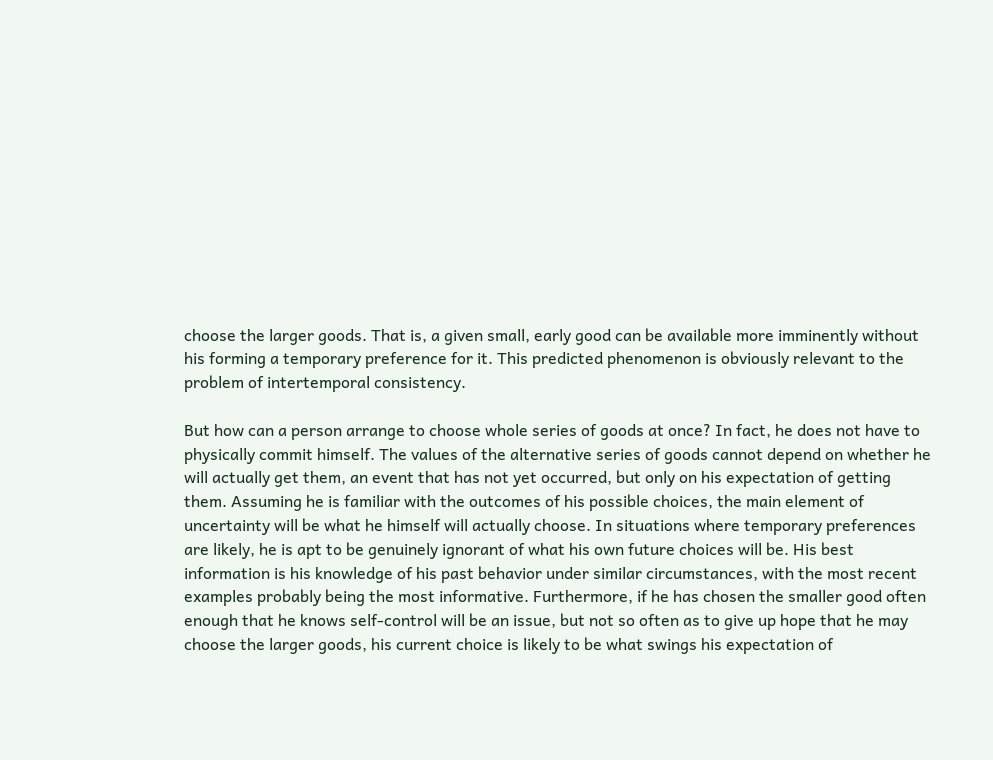choose the larger goods. That is, a given small, early good can be available more imminently without his forming a temporary preference for it. This predicted phenomenon is obviously relevant to the problem of intertemporal consistency.

But how can a person arrange to choose whole series of goods at once? In fact, he does not have to physically commit himself. The values of the alternative series of goods cannot depend on whether he will actually get them, an event that has not yet occurred, but only on his expectation of getting them. Assuming he is familiar with the outcomes of his possible choices, the main element of uncertainty will be what he himself will actually choose. In situations where temporary preferences are likely, he is apt to be genuinely ignorant of what his own future choices will be. His best information is his knowledge of his past behavior under similar circumstances, with the most recent examples probably being the most informative. Furthermore, if he has chosen the smaller good often enough that he knows self-control will be an issue, but not so often as to give up hope that he may choose the larger goods, his current choice is likely to be what swings his expectation of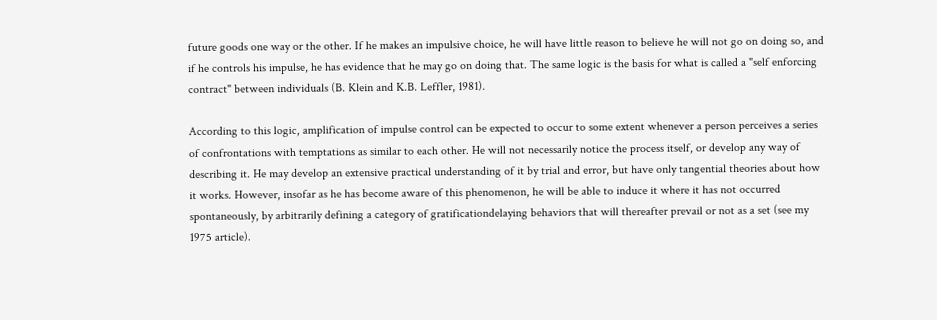future goods one way or the other. If he makes an impulsive choice, he will have little reason to believe he will not go on doing so, and if he controls his impulse, he has evidence that he may go on doing that. The same logic is the basis for what is called a "self enforcing contract" between individuals (B. Klein and K.B. Leffler, 1981).

According to this logic, amplification of impulse control can be expected to occur to some extent whenever a person perceives a series of confrontations with temptations as similar to each other. He will not necessarily notice the process itself, or develop any way of describing it. He may develop an extensive practical understanding of it by trial and error, but have only tangential theories about how it works. However, insofar as he has become aware of this phenomenon, he will be able to induce it where it has not occurred spontaneously, by arbitrarily defining a category of gratificationdelaying behaviors that will thereafter prevail or not as a set (see my 1975 article).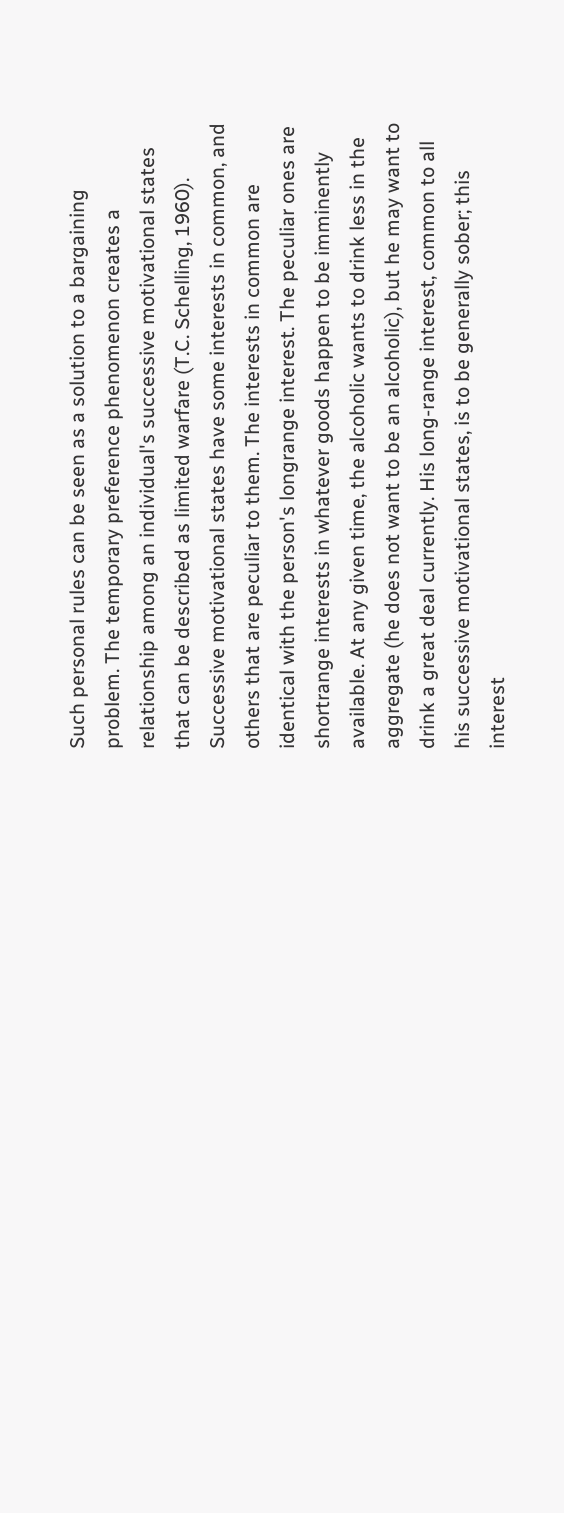Such personal rules can be seen as a solution to a bargaining problem. The temporary preference phenomenon creates a relationship among an individual's successive motivational states that can be described as limited warfare (T.C. Schelling, 1960). Successive motivational states have some interests in common, and others that are peculiar to them. The interests in common are identical with the person's longrange interest. The peculiar ones are shortrange interests in whatever goods happen to be imminently available. At any given time, the alcoholic wants to drink less in the aggregate (he does not want to be an alcoholic), but he may want to drink a great deal currently. His long-range interest, common to all his successive motivational states, is to be generally sober; this interest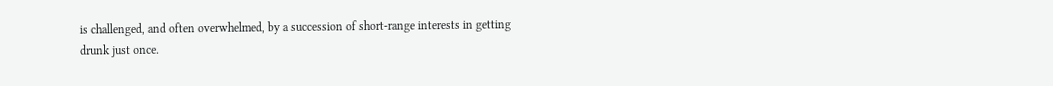is challenged, and often overwhelmed, by a succession of short-range interests in getting drunk just once.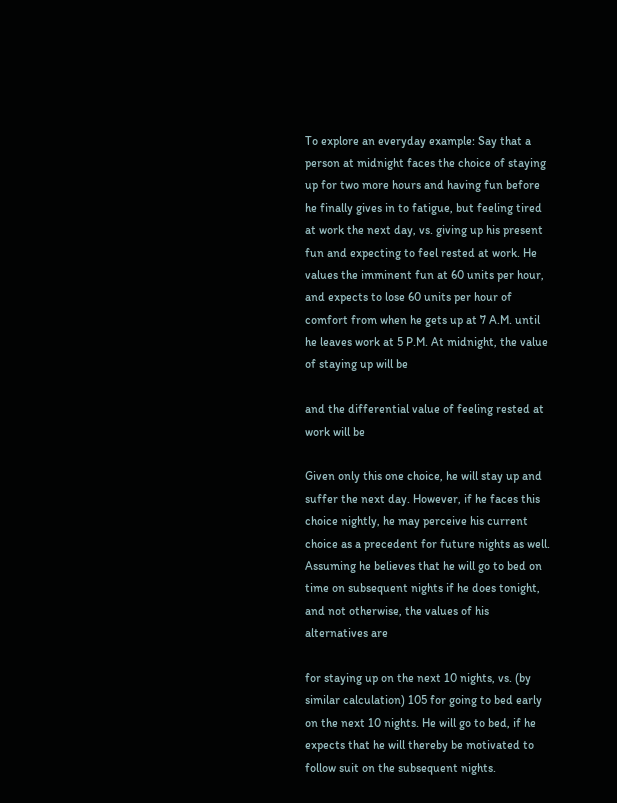To explore an everyday example: Say that a person at midnight faces the choice of staying up for two more hours and having fun before he finally gives in to fatigue, but feeling tired at work the next day, vs. giving up his present fun and expecting to feel rested at work. He values the imminent fun at 60 units per hour, and expects to lose 60 units per hour of comfort from when he gets up at 7 A.M. until he leaves work at 5 P.M. At midnight, the value of staying up will be

and the differential value of feeling rested at work will be

Given only this one choice, he will stay up and suffer the next day. However, if he faces this choice nightly, he may perceive his current choice as a precedent for future nights as well. Assuming he believes that he will go to bed on time on subsequent nights if he does tonight, and not otherwise, the values of his alternatives are

for staying up on the next 10 nights, vs. (by similar calculation) 105 for going to bed early on the next 10 nights. He will go to bed, if he expects that he will thereby be motivated to follow suit on the subsequent nights.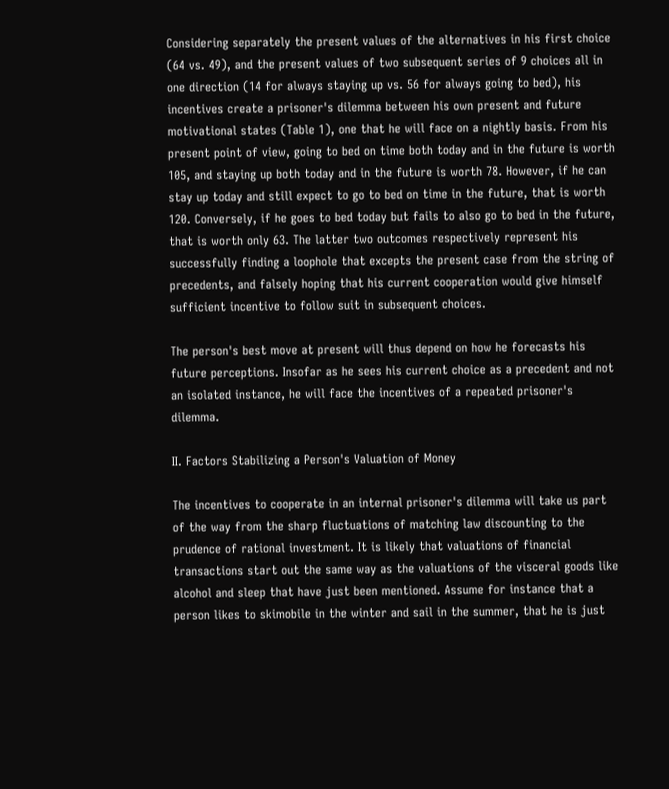Considering separately the present values of the alternatives in his first choice (64 vs. 49), and the present values of two subsequent series of 9 choices all in one direction (14 for always staying up vs. 56 for always going to bed), his incentives create a prisoner's dilemma between his own present and future motivational states (Table 1), one that he will face on a nightly basis. From his present point of view, going to bed on time both today and in the future is worth 105, and staying up both today and in the future is worth 78. However, if he can stay up today and still expect to go to bed on time in the future, that is worth 120. Conversely, if he goes to bed today but fails to also go to bed in the future, that is worth only 63. The latter two outcomes respectively represent his successfully finding a loophole that excepts the present case from the string of precedents, and falsely hoping that his current cooperation would give himself sufficient incentive to follow suit in subsequent choices.

The person's best move at present will thus depend on how he forecasts his future perceptions. Insofar as he sees his current choice as a precedent and not an isolated instance, he will face the incentives of a repeated prisoner's dilemma.

II. Factors Stabilizing a Person's Valuation of Money

The incentives to cooperate in an internal prisoner's dilemma will take us part of the way from the sharp fluctuations of matching law discounting to the prudence of rational investment. It is likely that valuations of financial transactions start out the same way as the valuations of the visceral goods like alcohol and sleep that have just been mentioned. Assume for instance that a person likes to skimobile in the winter and sail in the summer, that he is just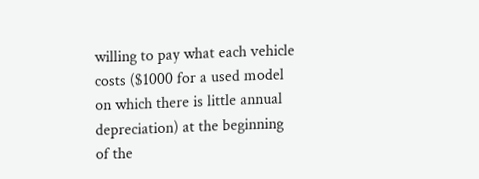willing to pay what each vehicle costs ($1000 for a used model on which there is little annual depreciation) at the beginning of the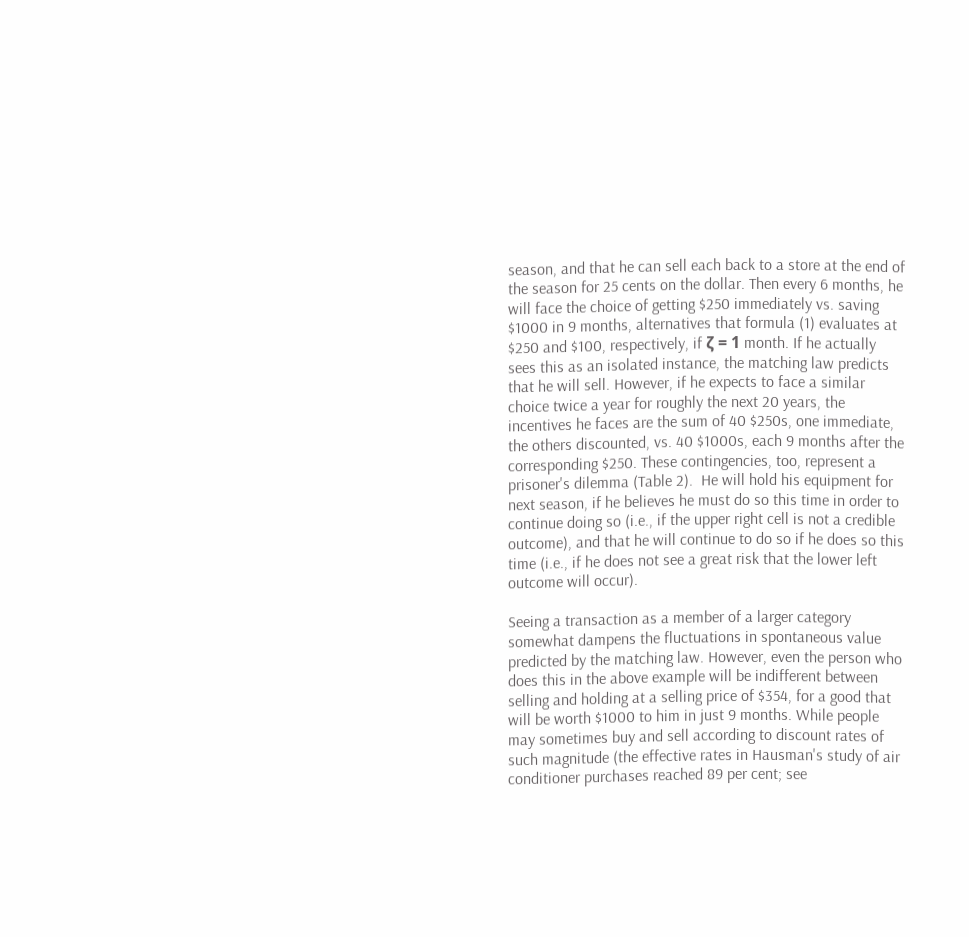season, and that he can sell each back to a store at the end of the season for 25 cents on the dollar. Then every 6 months, he will face the choice of getting $250 immediately vs. saving $1000 in 9 months, alternatives that formula (1) evaluates at $250 and $100, respectively, if ζ = 1 month. If he actually sees this as an isolated instance, the matching law predicts that he will sell. However, if he expects to face a similar choice twice a year for roughly the next 20 years, the incentives he faces are the sum of 40 $250s, one immediate, the others discounted, vs. 40 $1000s, each 9 months after the corresponding $250. These contingencies, too, represent a prisoner's dilemma (Table 2).  He will hold his equipment for next season, if he believes he must do so this time in order to continue doing so (i.e., if the upper right cell is not a credible outcome), and that he will continue to do so if he does so this time (i.e., if he does not see a great risk that the lower left outcome will occur).

Seeing a transaction as a member of a larger category somewhat dampens the fluctuations in spontaneous value predicted by the matching law. However, even the person who does this in the above example will be indifferent between selling and holding at a selling price of $354, for a good that will be worth $1000 to him in just 9 months. While people may sometimes buy and sell according to discount rates of such magnitude (the effective rates in Hausman's study of air conditioner purchases reached 89 per cent; see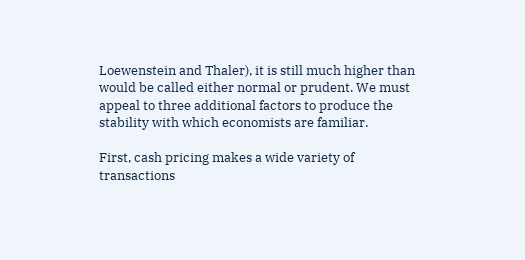Loewenstein and Thaler), it is still much higher than would be called either normal or prudent. We must appeal to three additional factors to produce the stability with which economists are familiar.

First, cash pricing makes a wide variety of transactions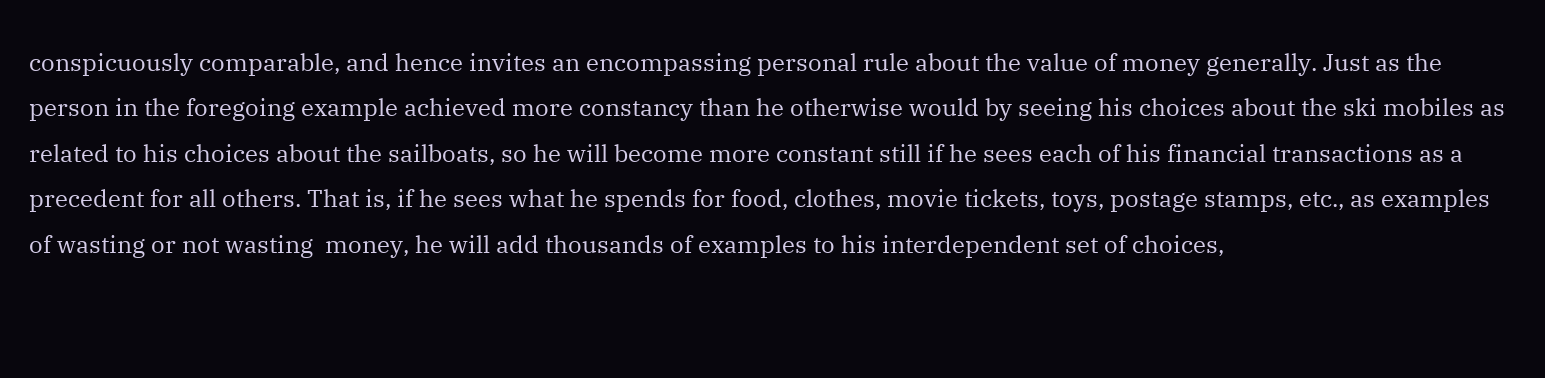conspicuously comparable, and hence invites an encompassing personal rule about the value of money generally. Just as the person in the foregoing example achieved more constancy than he otherwise would by seeing his choices about the ski mobiles as related to his choices about the sailboats, so he will become more constant still if he sees each of his financial transactions as a precedent for all others. That is, if he sees what he spends for food, clothes, movie tickets, toys, postage stamps, etc., as examples of wasting or not wasting  money, he will add thousands of examples to his interdependent set of choices,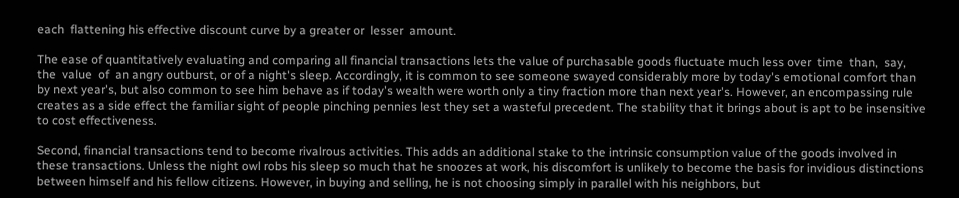each  flattening his effective discount curve by a greater or  lesser  amount.

The ease of quantitatively evaluating and comparing all financial transactions lets the value of purchasable goods fluctuate much less over  time  than,  say,  the  value  of  an angry outburst, or of a night's sleep. Accordingly, it is common to see someone swayed considerably more by today's emotional comfort than by next year's, but also common to see him behave as if today's wealth were worth only a tiny fraction more than next year's. However, an encompassing rule creates as a side effect the familiar sight of people pinching pennies lest they set a wasteful precedent. The stability that it brings about is apt to be insensitive to cost effectiveness.

Second, financial transactions tend to become rivalrous activities. This adds an additional stake to the intrinsic consumption value of the goods involved in these transactions. Unless the night owl robs his sleep so much that he snoozes at work, his discomfort is unlikely to become the basis for invidious distinctions between himself and his fellow citizens. However, in buying and selling, he is not choosing simply in parallel with his neighbors, but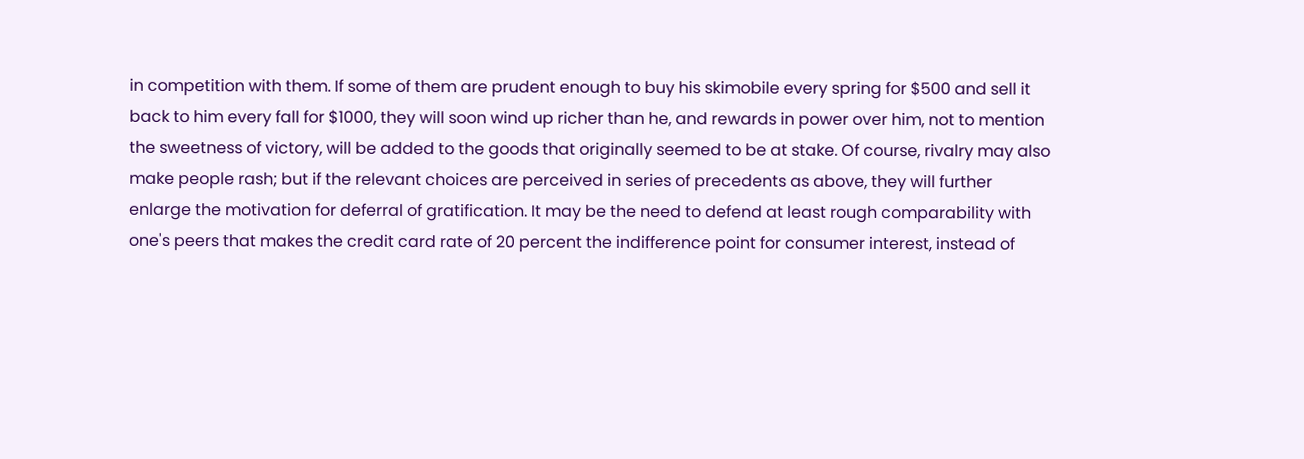in competition with them. If some of them are prudent enough to buy his skimobile every spring for $500 and sell it back to him every fall for $1000, they will soon wind up richer than he, and rewards in power over him, not to mention the sweetness of victory, will be added to the goods that originally seemed to be at stake. Of course, rivalry may also make people rash; but if the relevant choices are perceived in series of precedents as above, they will further enlarge the motivation for deferral of gratification. It may be the need to defend at least rough comparability with one's peers that makes the credit card rate of 20 percent the indifference point for consumer interest, instead of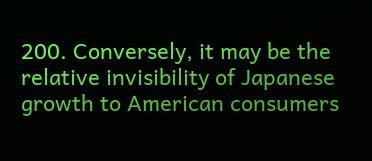200. Conversely, it may be the relative invisibility of Japanese growth to American consumers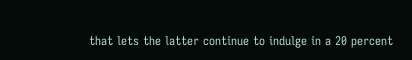that lets the latter continue to indulge in a 20 percent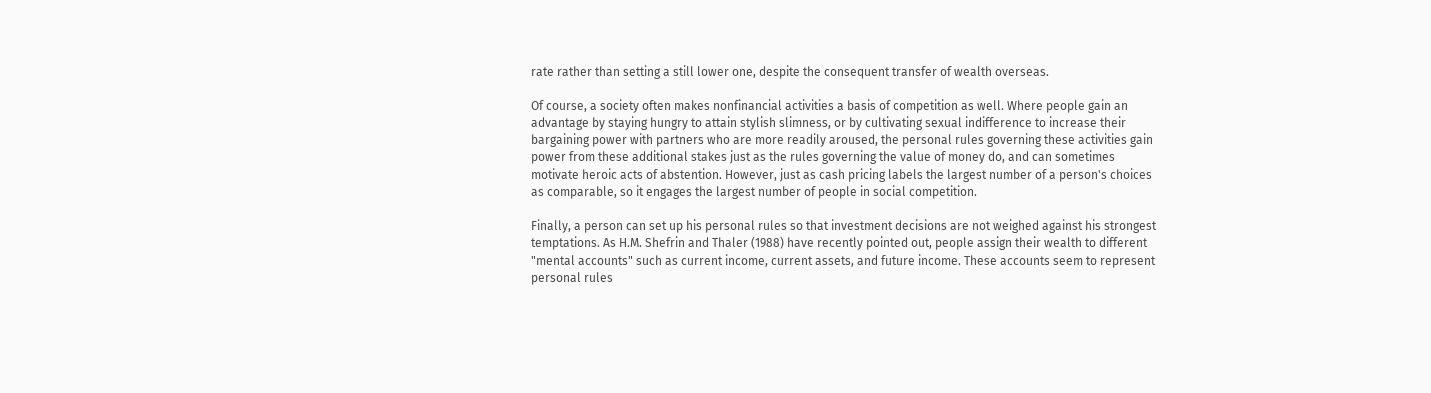rate rather than setting a still lower one, despite the consequent transfer of wealth overseas.

Of course, a society often makes nonfinancial activities a basis of competition as well. Where people gain an advantage by staying hungry to attain stylish slimness, or by cultivating sexual indifference to increase their bargaining power with partners who are more readily aroused, the personal rules governing these activities gain power from these additional stakes just as the rules governing the value of money do, and can sometimes motivate heroic acts of abstention. However, just as cash pricing labels the largest number of a person's choices as comparable, so it engages the largest number of people in social competition.

Finally, a person can set up his personal rules so that investment decisions are not weighed against his strongest temptations. As H.M. Shefrin and Thaler (1988) have recently pointed out, people assign their wealth to different "mental accounts" such as current income, current assets, and future income. These accounts seem to represent personal rules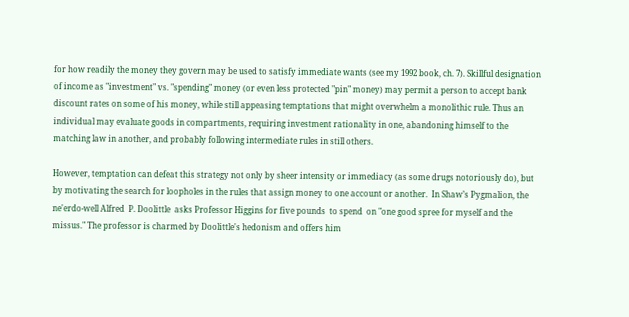for how readily the money they govern may be used to satisfy immediate wants (see my 1992 book, ch. 7). Skillful designation of income as "investment" vs. "spending" money (or even less protected "pin" money) may permit a person to accept bank discount rates on some of his money, while still appeasing temptations that might overwhelm a monolithic rule. Thus an individual may evaluate goods in compartments, requiring investment rationality in one, abandoning himself to the matching law in another, and probably following intermediate rules in still others.

However, temptation can defeat this strategy not only by sheer intensity or immediacy (as some drugs notoriously do), but by motivating the search for loopholes in the rules that assign money to one account or another.  In Shaw’s Pygmalion, the ne'erdo-well Alfred  P. Doolittle  asks Professor Higgins for five pounds  to spend  on "one good spree for myself and the missus." The professor is charmed by Doolittle's hedonism and offers him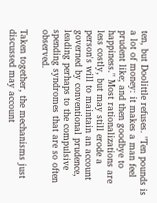ten, but Doolittle refuses. "Ten pounds is a lot of money: it makes a man feel prudent like; and then goodbye to happiness." Most rationalizations are less costly, but may still erode a person's will to maintain an account governed by conventional prudence, leading perhaps to the compulsive spending syndromes that are so often observed.

Taken together, the mechanisms just discussed may account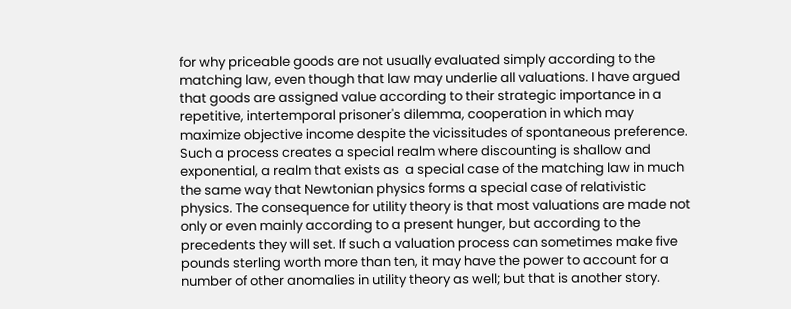for why priceable goods are not usually evaluated simply according to the matching law, even though that law may underlie all valuations. I have argued that goods are assigned value according to their strategic importance in a repetitive, intertemporal prisoner's dilemma, cooperation in which may maximize objective income despite the vicissitudes of spontaneous preference. Such a process creates a special realm where discounting is shallow and exponential, a realm that exists as  a special case of the matching law in much the same way that Newtonian physics forms a special case of relativistic physics. The consequence for utility theory is that most valuations are made not only or even mainly according to a present hunger, but according to the precedents they will set. If such a valuation process can sometimes make five pounds sterling worth more than ten, it may have the power to account for a number of other anomalies in utility theory as well; but that is another story.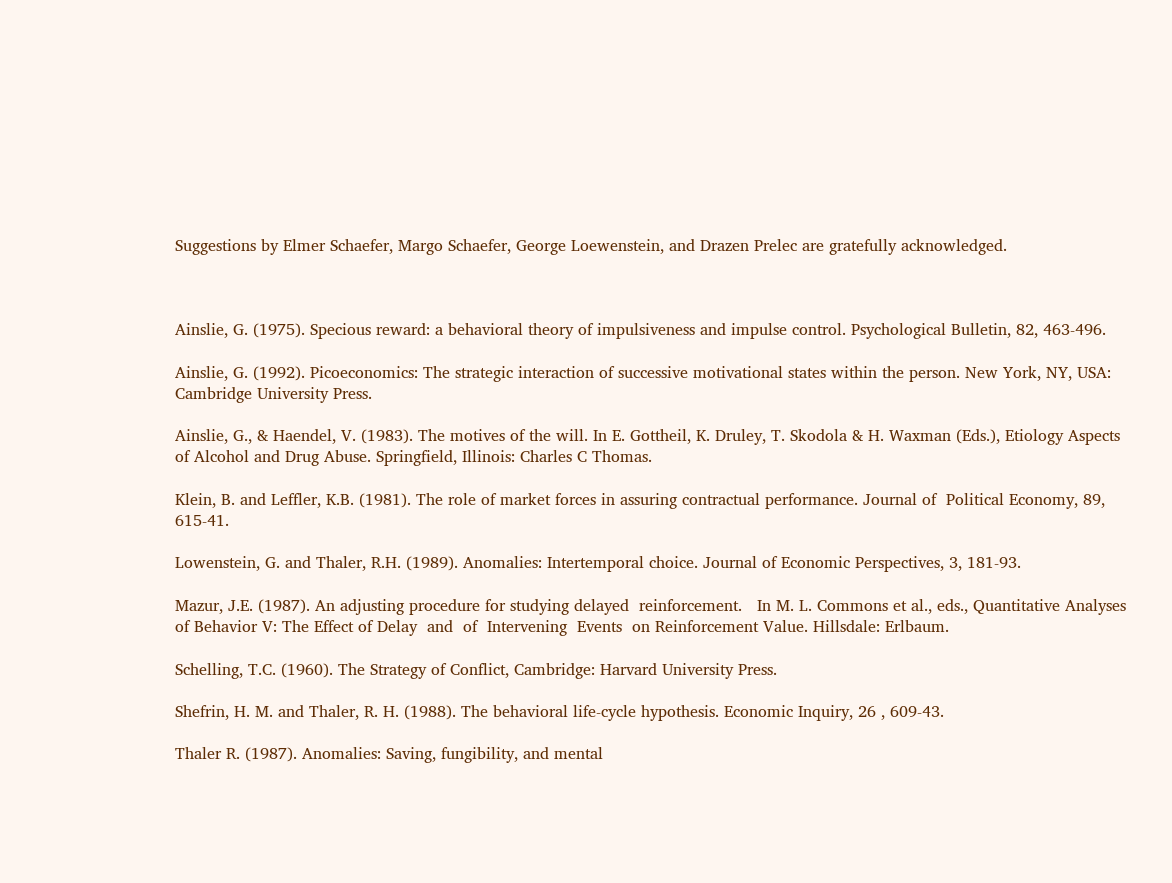Suggestions by Elmer Schaefer, Margo Schaefer, George Loewenstein, and Drazen Prelec are gratefully acknowledged.



Ainslie, G. (1975). Specious reward: a behavioral theory of impulsiveness and impulse control. Psychological Bulletin, 82, 463-496.

Ainslie, G. (1992). Picoeconomics: The strategic interaction of successive motivational states within the person. New York, NY, USA: Cambridge University Press.

Ainslie, G., & Haendel, V. (1983). The motives of the will. In E. Gottheil, K. Druley, T. Skodola & H. Waxman (Eds.), Etiology Aspects of Alcohol and Drug Abuse. Springfield, Illinois: Charles C Thomas.

Klein, B. and Leffler, K.B. (1981). The role of market forces in assuring contractual performance. Journal of  Political Economy, 89, 615-41.

Lowenstein, G. and Thaler, R.H. (1989). Anomalies: Intertemporal choice. Journal of Economic Perspectives, 3, 181-93.

Mazur, J.E. (1987). An adjusting procedure for studying delayed  reinforcement.   In M. L. Commons et al., eds., Quantitative Analyses of Behavior V: The Effect of Delay  and  of  Intervening  Events  on Reinforcement Value. Hillsdale: Erlbaum.

Schelling, T.C. (1960). The Strategy of Conflict, Cambridge: Harvard University Press.

Shefrin, H. M. and Thaler, R. H. (1988). The behavioral life-cycle hypothesis. Economic Inquiry, 26 , 609-43.

Thaler R. (1987). Anomalies: Saving, fungibility, and mental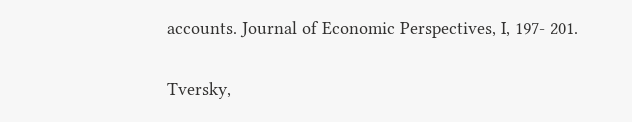accounts. Journal of Economic Perspectives, I, 197- 201.

Tversky,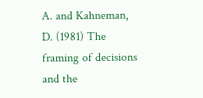A. and Kahneman, D. (1981) The framing of decisions and the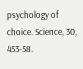psychology of choice. Science, 30, 453-58.